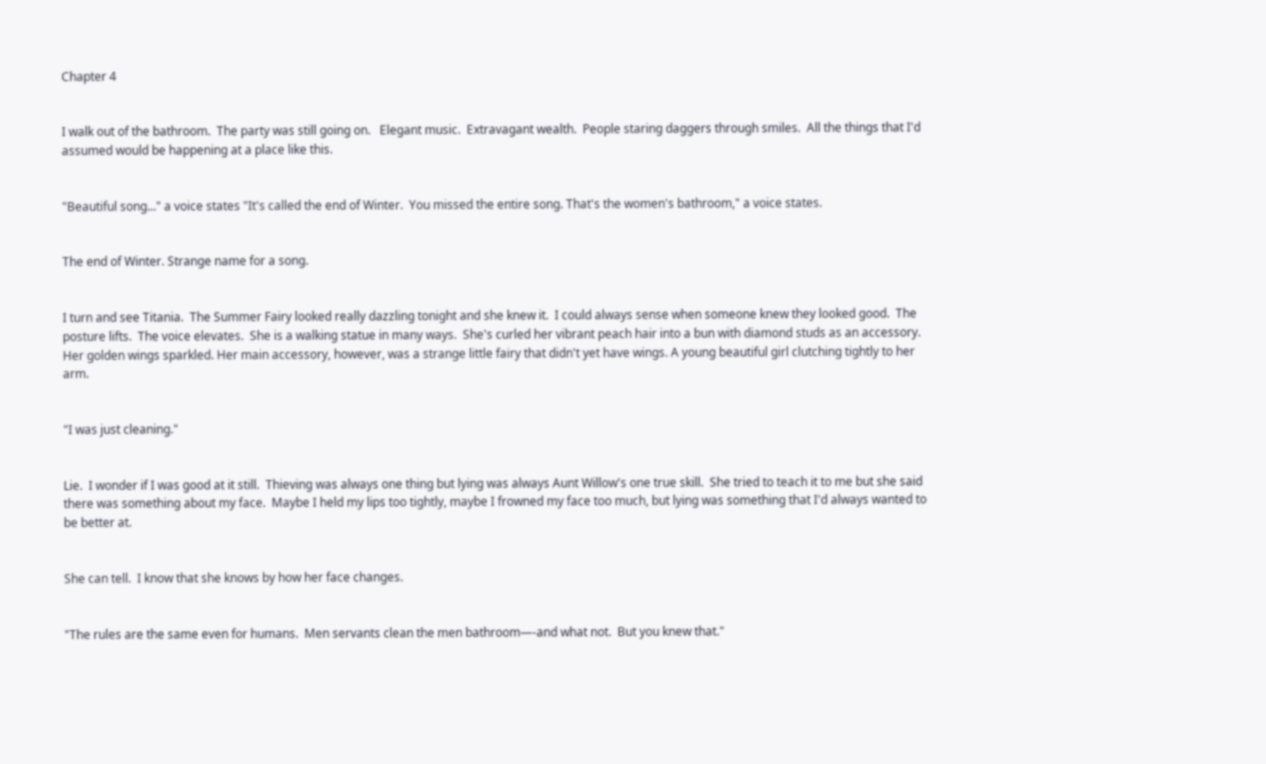Chapter 4


I walk out of the bathroom.  The party was still going on.   Elegant music.  Extravagant wealth.  People staring daggers through smiles.  All the things that I'd assumed would be happening at a place like this.


"Beautiful song..." a voice states "It's called the end of Winter.  You missed the entire song. That's the women's bathroom," a voice states.


The end of Winter. Strange name for a song.


I turn and see Titania.  The Summer Fairy looked really dazzling tonight and she knew it.  I could always sense when someone knew they looked good.  The posture lifts.  The voice elevates.  She is a walking statue in many ways.  She's curled her vibrant peach hair into a bun with diamond studs as an accessory.  Her golden wings sparkled. Her main accessory, however, was a strange little fairy that didn't yet have wings. A young beautiful girl clutching tightly to her arm.


"I was just cleaning."


Lie.  I wonder if I was good at it still.  Thieving was always one thing but lying was always Aunt Willow's one true skill.  She tried to teach it to me but she said there was something about my face.  Maybe I held my lips too tightly, maybe I frowned my face too much, but lying was something that I'd always wanted to be better at.


She can tell.  I know that she knows by how her face changes.


"The rules are the same even for humans.  Men servants clean the men bathroom—-and what not.  But you knew that."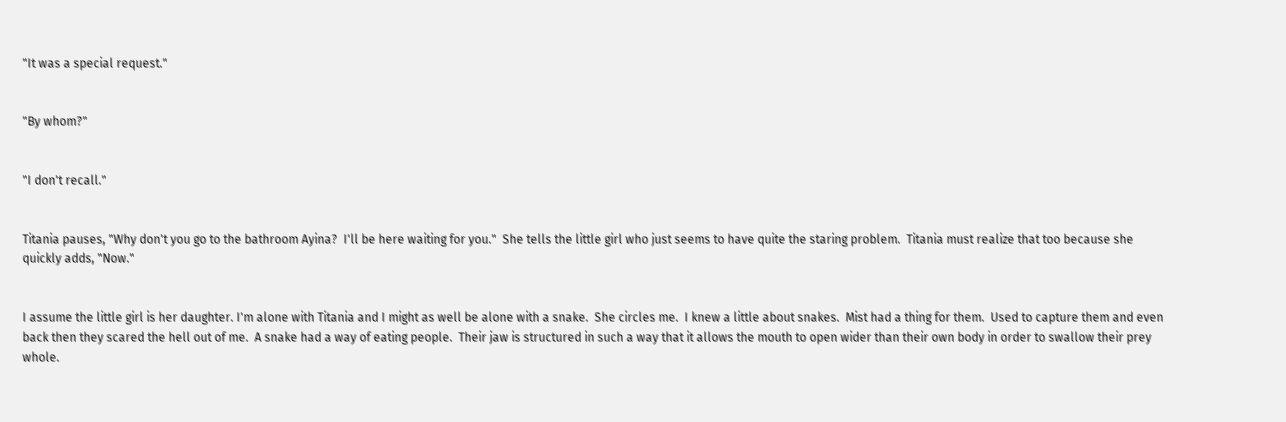"It was a special request."


"By whom?"


"I don't recall."


Titania pauses, "Why don't you go to the bathroom Ayina?  I'll be here waiting for you."  She tells the little girl who just seems to have quite the staring problem.  Titania must realize that too because she quickly adds, "Now."


I assume the little girl is her daughter. I'm alone with Titania and I might as well be alone with a snake.  She circles me.  I knew a little about snakes.  Mist had a thing for them.  Used to capture them and even back then they scared the hell out of me.  A snake had a way of eating people.  Their jaw is structured in such a way that it allows the mouth to open wider than their own body in order to swallow their prey whole.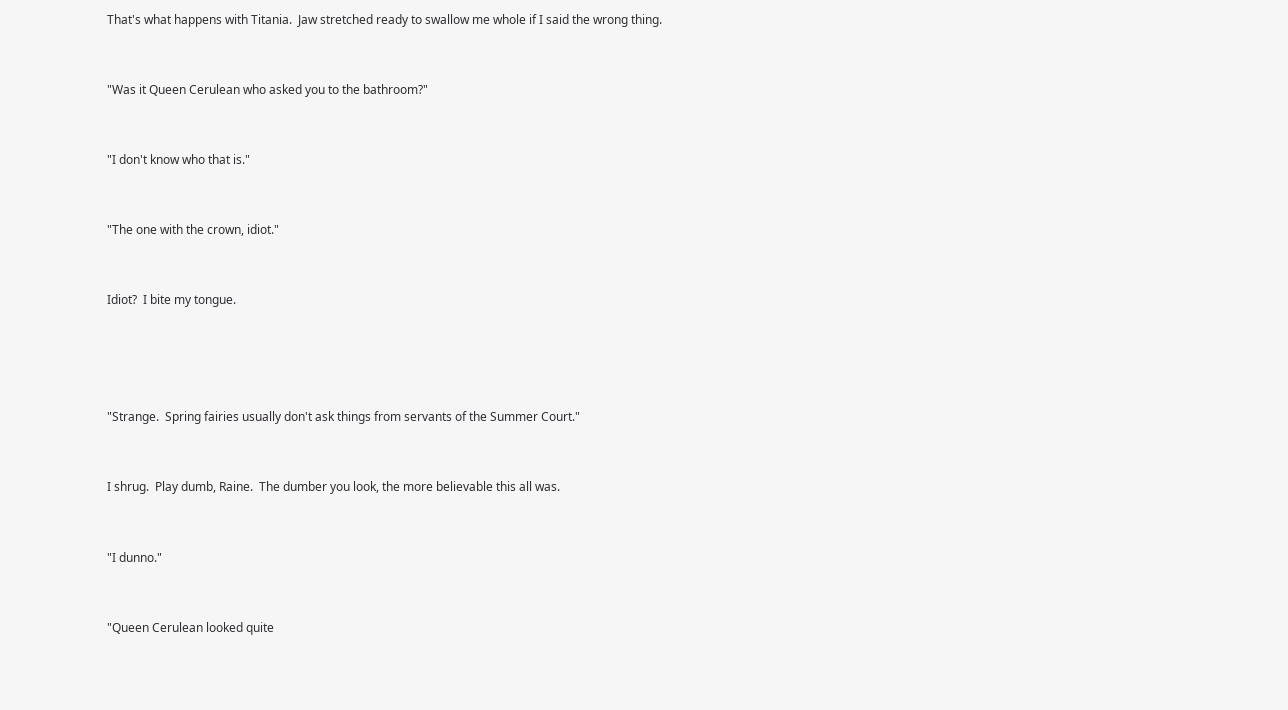That's what happens with Titania.  Jaw stretched ready to swallow me whole if I said the wrong thing.


"Was it Queen Cerulean who asked you to the bathroom?"


"I don't know who that is."


"The one with the crown, idiot."


Idiot?  I bite my tongue.




"Strange.  Spring fairies usually don't ask things from servants of the Summer Court."


I shrug.  Play dumb, Raine.  The dumber you look, the more believable this all was.


"I dunno."


"Queen Cerulean looked quite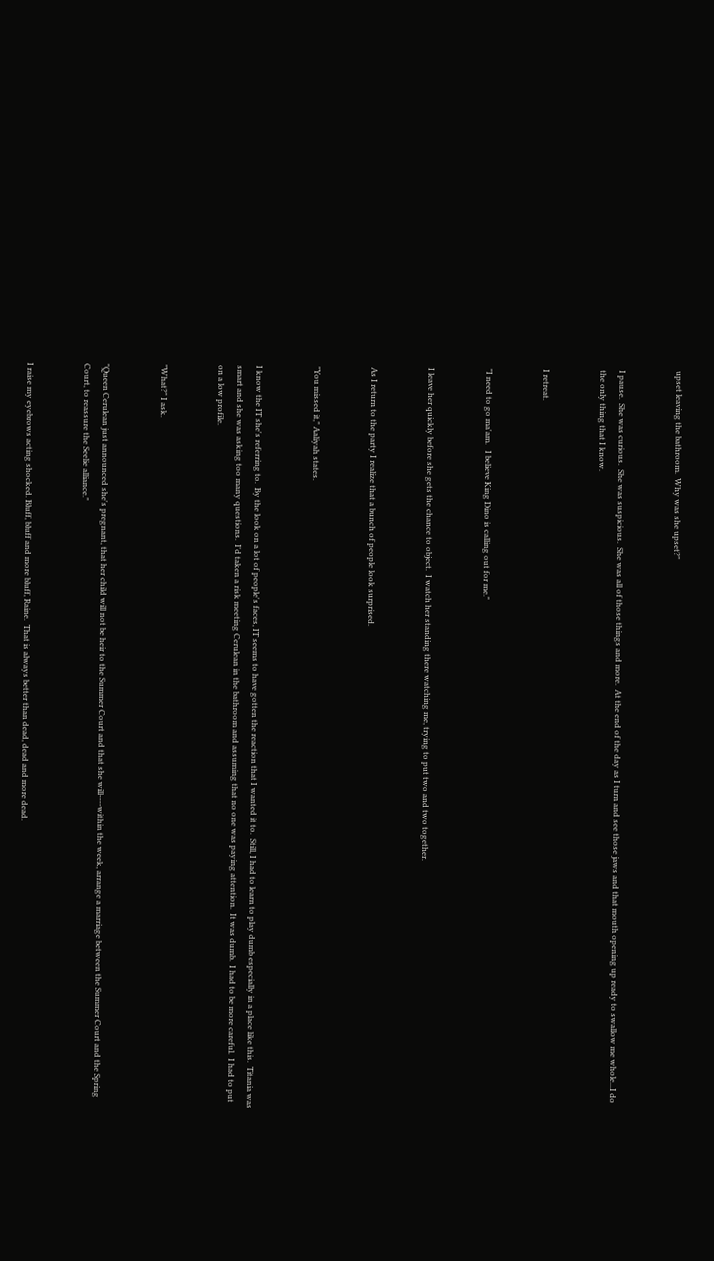upset leaving the bathroom.  Why was she upset?"


I pause.  She was curious.  She was suspicious.  She was all of those things and more.  At the end of the day as I turn and see those jaws and that mouth opening up ready to swallow me whole...I do the only thing that I know.


I retreat.


"I need to go ma'am.   I believe King Dino is calling out for me."


I leave her quickly before she gets the chance to object.  I watch her standing there watching me, trying to put two and two together.


As I return to the party I realize that a bunch of people look surprised.


"You missed it," Aaliyah states.


I know the IT she's referring to.  By the look on a lot of people's faces, IT seems to have gotten the reaction that I wanted it to.  Still, I had to learn to play dumb especially in a place like this.  Titania was smart and she was asking too many questions.  I'd taken a risk meeting Cerulean in the bathroom and assuming that no one was paying attention.  It was dumb.  I had to be more careful.  I had to put on a low profile.


"What?" I ask.


"Queen Cerulean just announced she's pregnant, that her child will not be heir to the Summer Court and that she will----within the week, arrange a marriage between the Summer Court and the Spring Court, to reassure the Seelie alliance."


I raise my eyebrows acting shocked. Bluff, bluff and more bluff, Raine.  That is always better than dead, dead and more dead.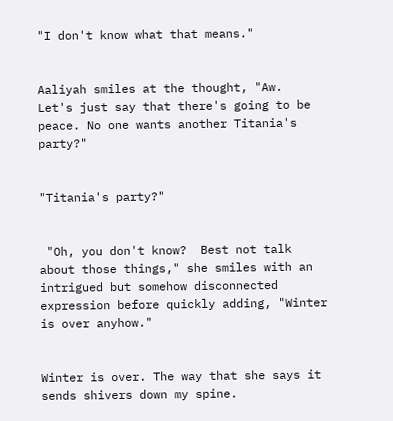"I don't know what that means."


Aaliyah smiles at the thought, "Aw.  Let's just say that there's going to be peace. No one wants another Titania's party?"


"Titania's party?"


 "Oh, you don't know?  Best not talk about those things," she smiles with an intrigued but somehow disconnected expression before quickly adding, "Winter is over anyhow."


Winter is over. The way that she says it sends shivers down my spine.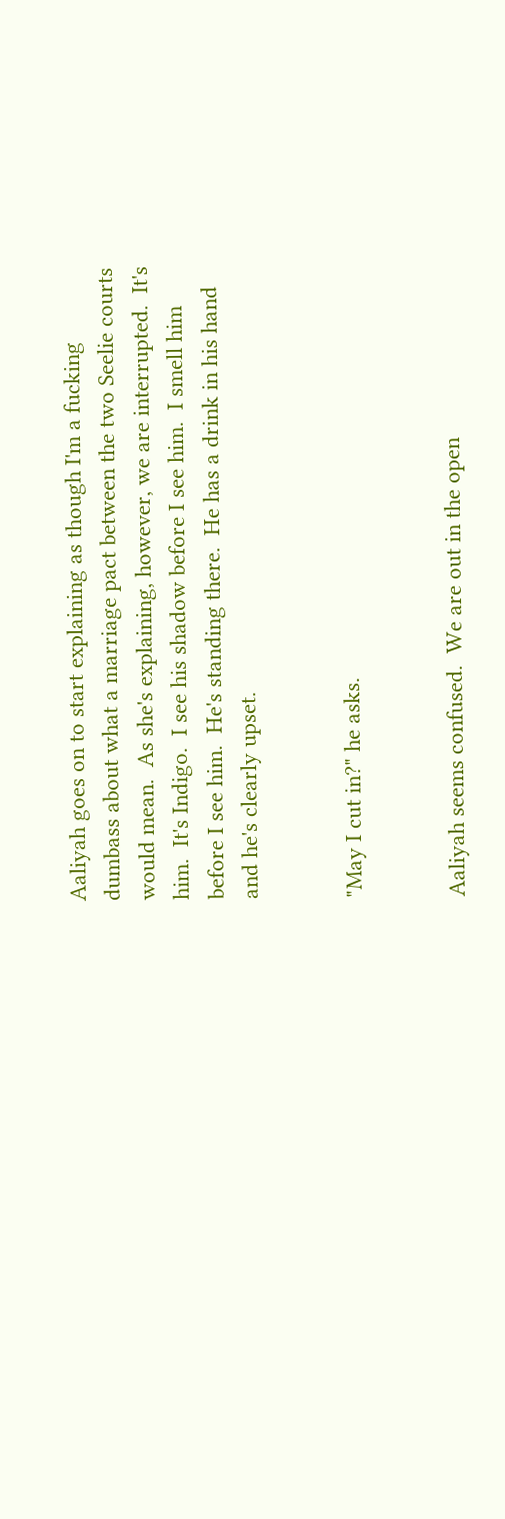Aaliyah goes on to start explaining as though I'm a fucking dumbass about what a marriage pact between the two Seelie courts would mean.  As she's explaining, however, we are interrupted.  It's him.  It's Indigo.  I see his shadow before I see him.  I smell him before I see him.  He's standing there.  He has a drink in his hand and he's clearly upset.


"May I cut in?" he asks.


Aaliyah seems confused.  We are out in the open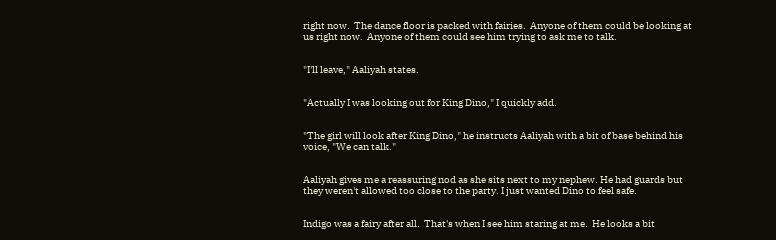right now.  The dance floor is packed with fairies.  Anyone of them could be looking at us right now.  Anyone of them could see him trying to ask me to talk.


"I'll leave," Aaliyah states.


"Actually I was looking out for King Dino," I quickly add.


"The girl will look after King Dino," he instructs Aaliyah with a bit of base behind his voice, "We can talk."


Aaliyah gives me a reassuring nod as she sits next to my nephew. He had guards but they weren't allowed too close to the party. I just wanted Dino to feel safe.


Indigo was a fairy after all.  That's when I see him staring at me.  He looks a bit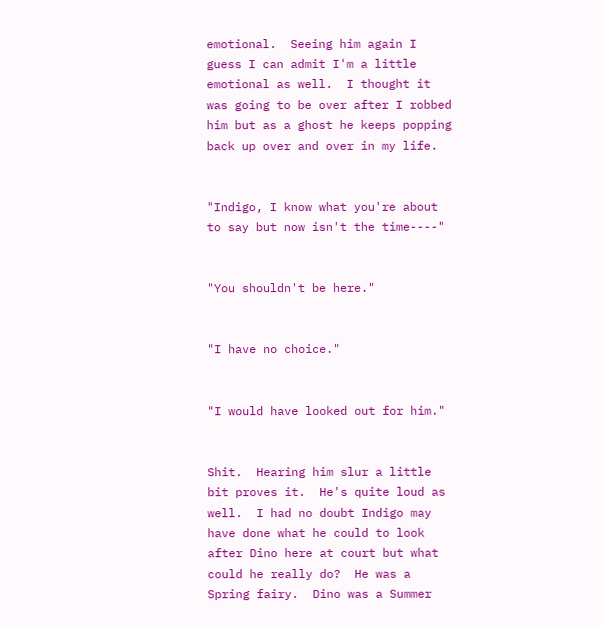emotional.  Seeing him again I guess I can admit I'm a little emotional as well.  I thought it was going to be over after I robbed him but as a ghost he keeps popping back up over and over in my life.


"Indigo, I know what you're about to say but now isn't the time----"


"You shouldn't be here."


"I have no choice."


"I would have looked out for him."


Shit.  Hearing him slur a little bit proves it.  He's quite loud as well.  I had no doubt Indigo may have done what he could to look after Dino here at court but what could he really do?  He was a Spring fairy.  Dino was a Summer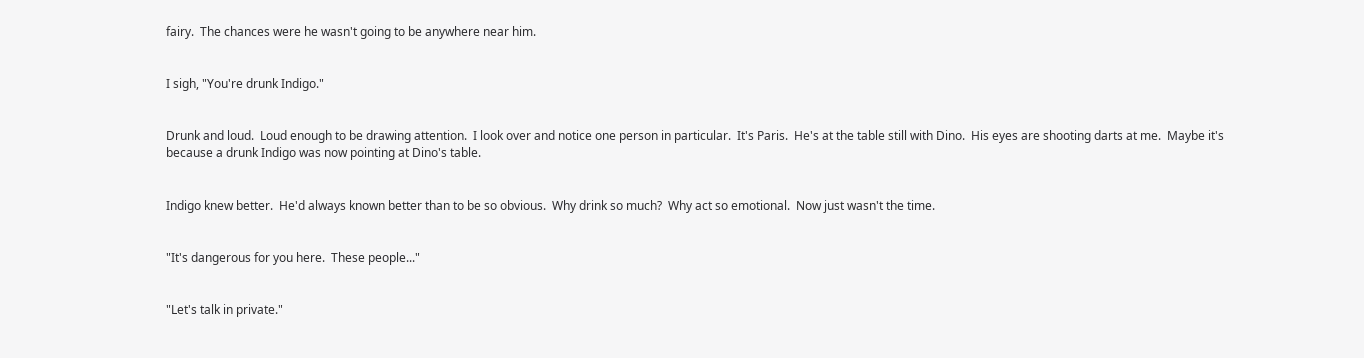fairy.  The chances were he wasn't going to be anywhere near him.


I sigh, "You're drunk Indigo."


Drunk and loud.  Loud enough to be drawing attention.  I look over and notice one person in particular.  It's Paris.  He's at the table still with Dino.  His eyes are shooting darts at me.  Maybe it's because a drunk Indigo was now pointing at Dino's table.


Indigo knew better.  He'd always known better than to be so obvious.  Why drink so much?  Why act so emotional.  Now just wasn't the time.


"It's dangerous for you here.  These people..."


"Let's talk in private."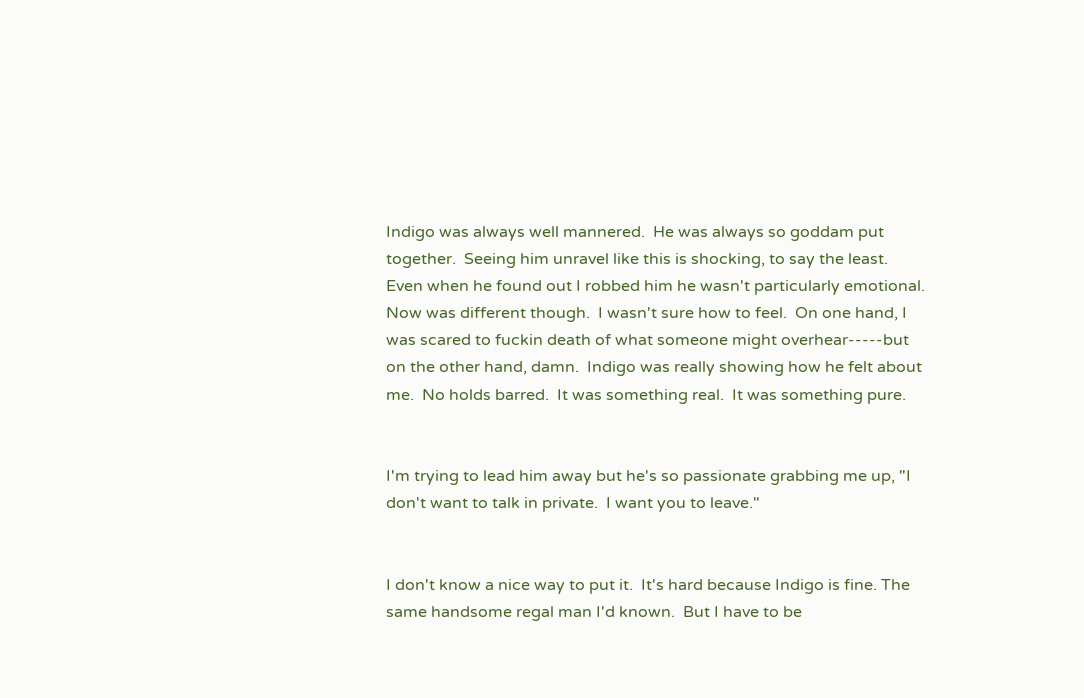Indigo was always well mannered.  He was always so goddam put together.  Seeing him unravel like this is shocking, to say the least.  Even when he found out I robbed him he wasn't particularly emotional.  Now was different though.  I wasn't sure how to feel.  On one hand, I was scared to fuckin death of what someone might overhear-----but on the other hand, damn.  Indigo was really showing how he felt about me.  No holds barred.  It was something real.  It was something pure.


I'm trying to lead him away but he's so passionate grabbing me up, "I don't want to talk in private.  I want you to leave."


I don't know a nice way to put it.  It's hard because Indigo is fine. The same handsome regal man I'd known.  But I have to be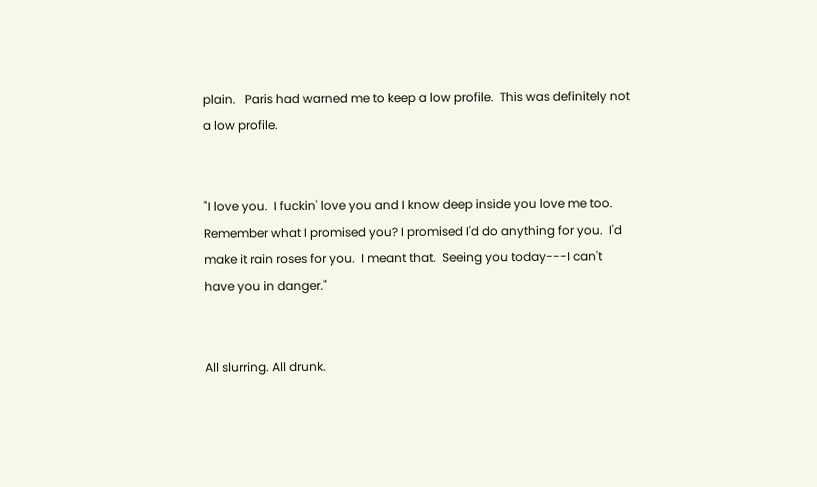plain.   Paris had warned me to keep a low profile.  This was definitely not a low profile.


"I love you.  I fuckin' love you and I know deep inside you love me too.  Remember what I promised you? I promised I'd do anything for you.  I'd make it rain roses for you.  I meant that.  Seeing you today---I can't have you in danger."


All slurring. All drunk.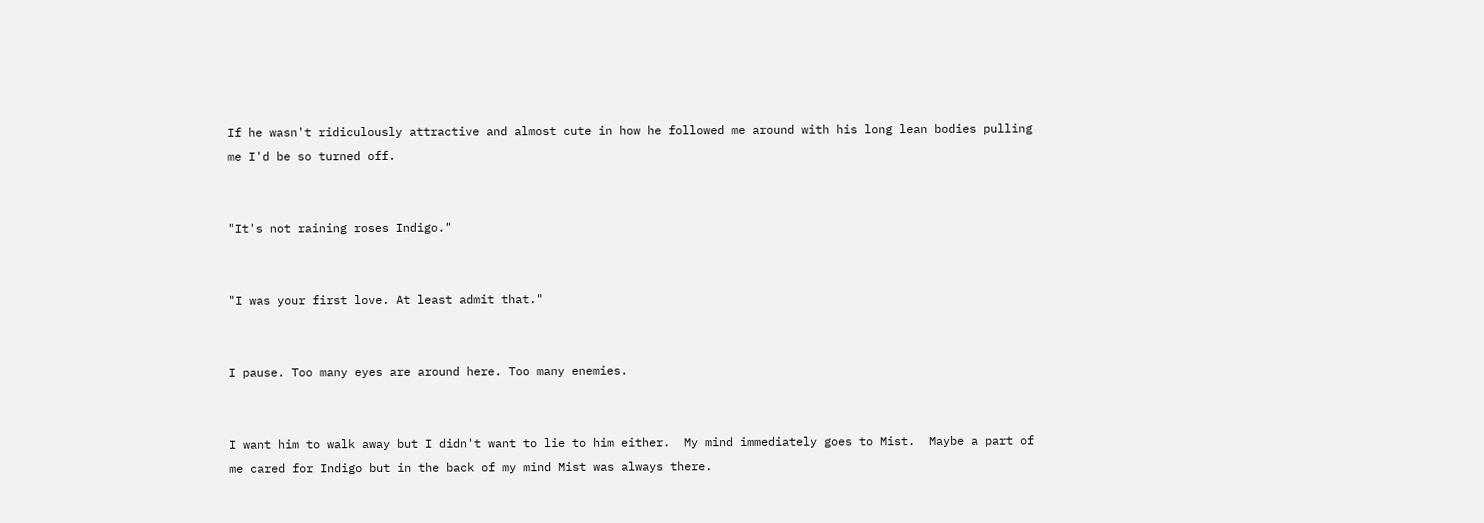If he wasn't ridiculously attractive and almost cute in how he followed me around with his long lean bodies pulling me I'd be so turned off.


"It's not raining roses Indigo."


"I was your first love. At least admit that."


I pause. Too many eyes are around here. Too many enemies.


I want him to walk away but I didn't want to lie to him either.  My mind immediately goes to Mist.  Maybe a part of me cared for Indigo but in the back of my mind Mist was always there.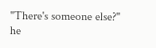"There's someone else?" he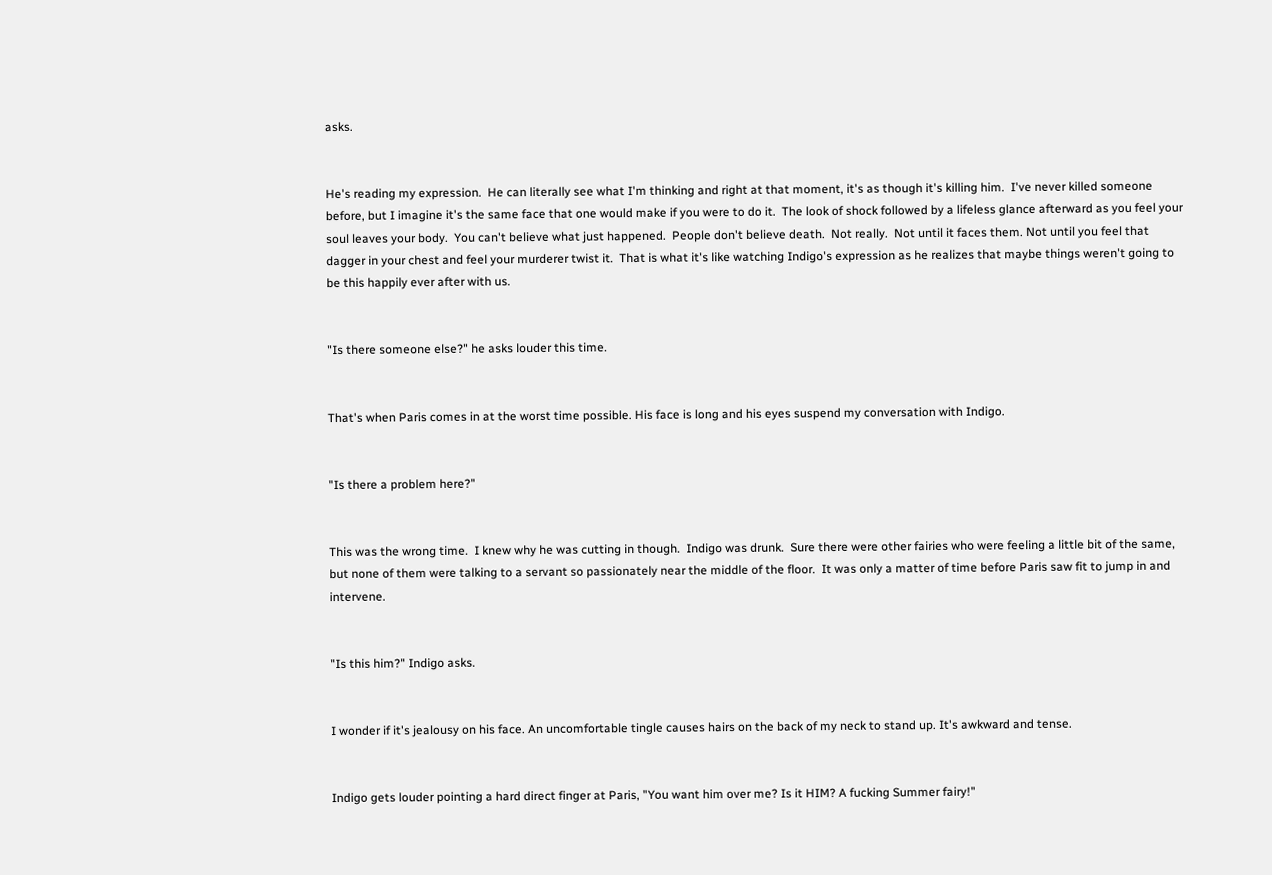asks.


He's reading my expression.  He can literally see what I'm thinking and right at that moment, it's as though it's killing him.  I've never killed someone before, but I imagine it's the same face that one would make if you were to do it.  The look of shock followed by a lifeless glance afterward as you feel your soul leaves your body.  You can't believe what just happened.  People don't believe death.  Not really.  Not until it faces them. Not until you feel that dagger in your chest and feel your murderer twist it.  That is what it's like watching Indigo's expression as he realizes that maybe things weren't going to be this happily ever after with us.


"Is there someone else?" he asks louder this time.


That's when Paris comes in at the worst time possible. His face is long and his eyes suspend my conversation with Indigo.


"Is there a problem here?"


This was the wrong time.  I knew why he was cutting in though.  Indigo was drunk.  Sure there were other fairies who were feeling a little bit of the same, but none of them were talking to a servant so passionately near the middle of the floor.  It was only a matter of time before Paris saw fit to jump in and intervene.


"Is this him?" Indigo asks.


I wonder if it's jealousy on his face. An uncomfortable tingle causes hairs on the back of my neck to stand up. It's awkward and tense.


Indigo gets louder pointing a hard direct finger at Paris, "You want him over me? Is it HIM? A fucking Summer fairy!"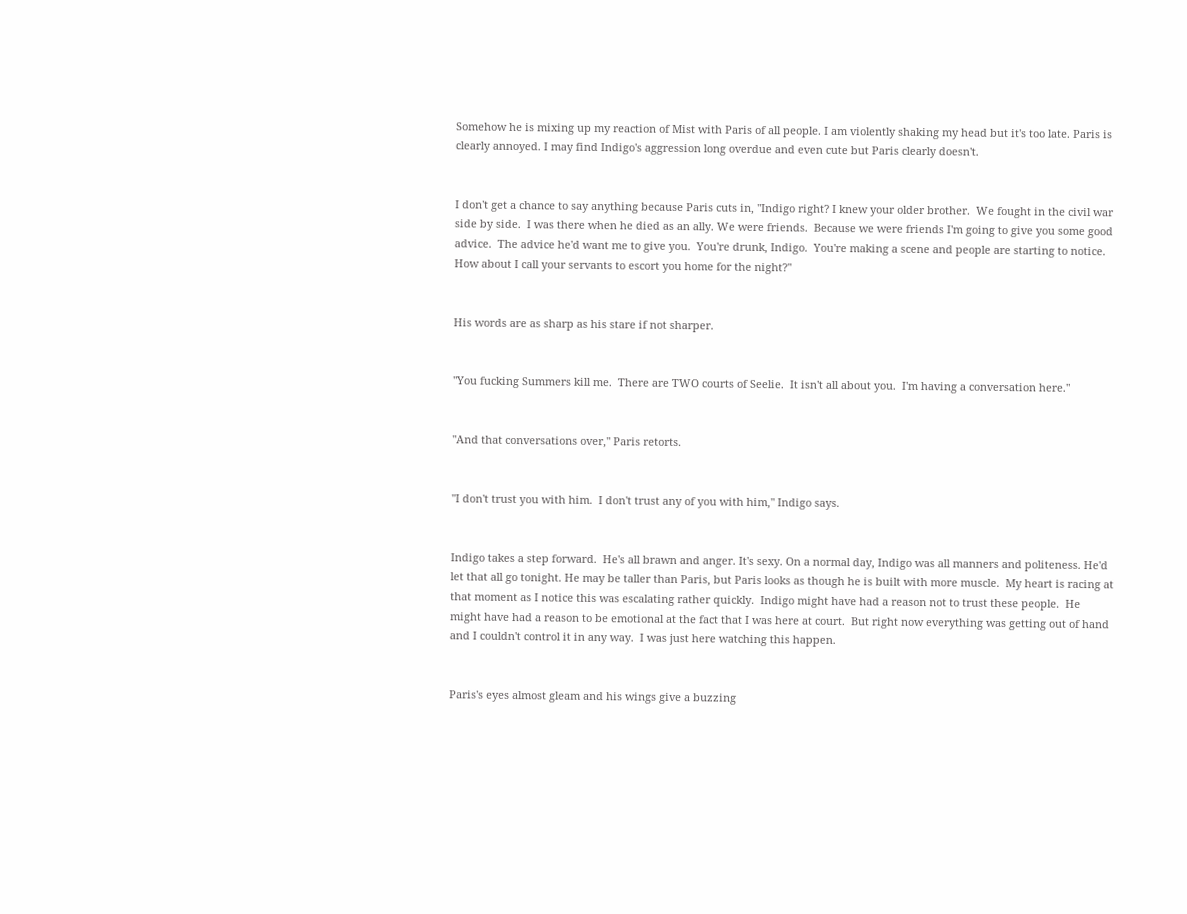Somehow he is mixing up my reaction of Mist with Paris of all people. I am violently shaking my head but it's too late. Paris is clearly annoyed. I may find Indigo's aggression long overdue and even cute but Paris clearly doesn't.


I don't get a chance to say anything because Paris cuts in, "Indigo right? I knew your older brother.  We fought in the civil war side by side.  I was there when he died as an ally. We were friends.  Because we were friends I'm going to give you some good advice.  The advice he'd want me to give you.  You're drunk, Indigo.  You're making a scene and people are starting to notice.  How about I call your servants to escort you home for the night?"


His words are as sharp as his stare if not sharper.


"You fucking Summers kill me.  There are TWO courts of Seelie.  It isn't all about you.  I'm having a conversation here."


"And that conversations over," Paris retorts.


"I don't trust you with him.  I don't trust any of you with him," Indigo says.


Indigo takes a step forward.  He's all brawn and anger. It's sexy. On a normal day, Indigo was all manners and politeness. He'd let that all go tonight. He may be taller than Paris, but Paris looks as though he is built with more muscle.  My heart is racing at that moment as I notice this was escalating rather quickly.  Indigo might have had a reason not to trust these people.  He might have had a reason to be emotional at the fact that I was here at court.  But right now everything was getting out of hand and I couldn't control it in any way.  I was just here watching this happen.


Paris's eyes almost gleam and his wings give a buzzing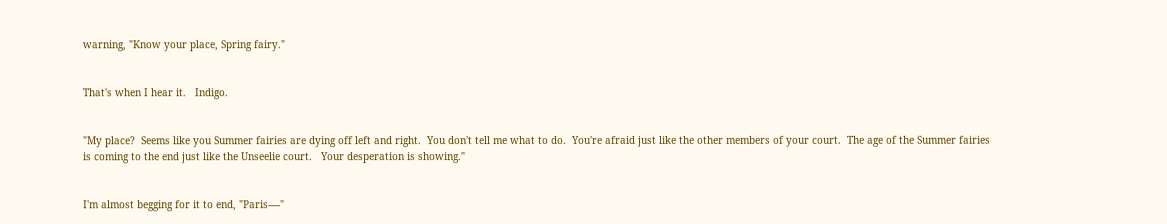warning, "Know your place, Spring fairy."


That's when I hear it.   Indigo.


"My place?  Seems like you Summer fairies are dying off left and right.  You don't tell me what to do.  You're afraid just like the other members of your court.  The age of the Summer fairies is coming to the end just like the Unseelie court.   Your desperation is showing."


I'm almost begging for it to end, "Paris----"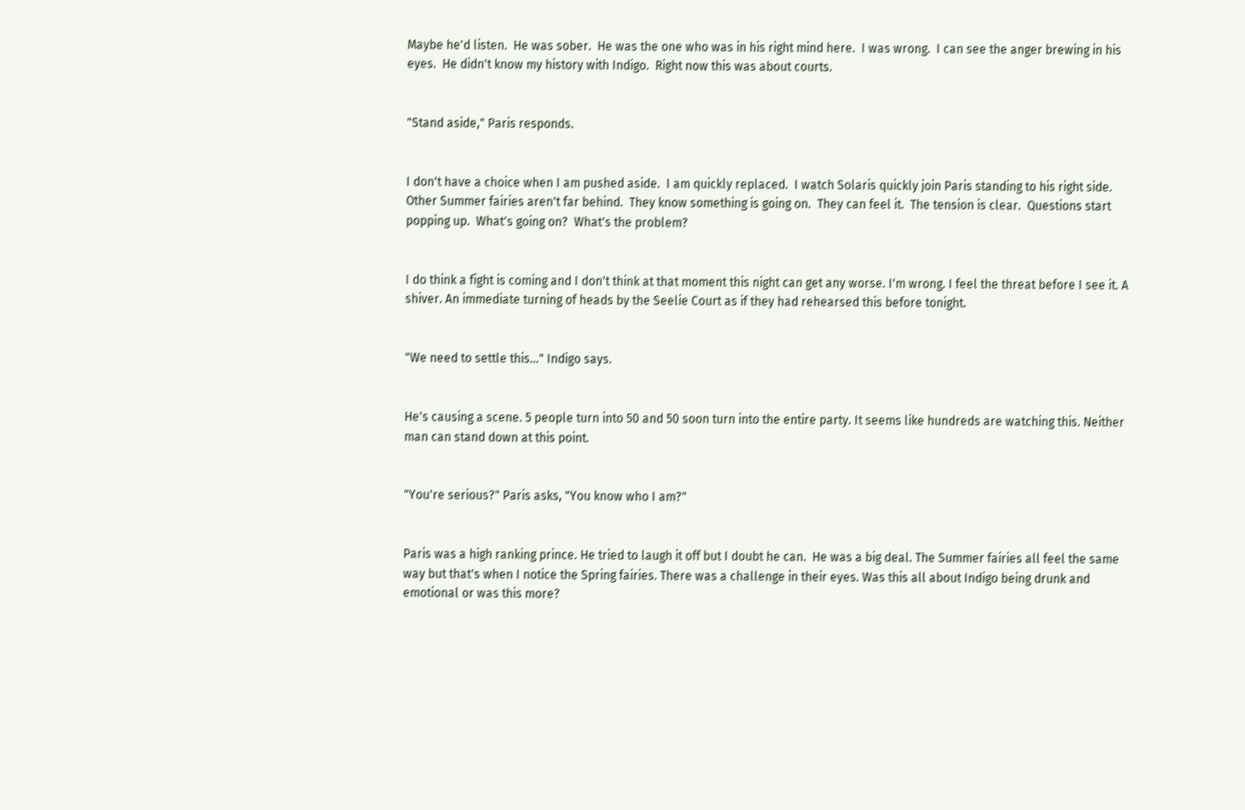Maybe he'd listen.  He was sober.  He was the one who was in his right mind here.  I was wrong.  I can see the anger brewing in his eyes.  He didn't know my history with Indigo.  Right now this was about courts.


"Stand aside," Paris responds.


I don't have a choice when I am pushed aside.  I am quickly replaced.  I watch Solaris quickly join Paris standing to his right side.  Other Summer fairies aren't far behind.  They know something is going on.  They can feel it.  The tension is clear.  Questions start popping up.  What's going on?  What's the problem?


I do think a fight is coming and I don't think at that moment this night can get any worse. I'm wrong. I feel the threat before I see it. A shiver. An immediate turning of heads by the Seelie Court as if they had rehearsed this before tonight.


"We need to settle this..." Indigo says.


He's causing a scene. 5 people turn into 50 and 50 soon turn into the entire party. It seems like hundreds are watching this. Neither man can stand down at this point.


"You're serious?" Paris asks, "You know who I am?"


Paris was a high ranking prince. He tried to laugh it off but I doubt he can.  He was a big deal. The Summer fairies all feel the same way but that's when I notice the Spring fairies. There was a challenge in their eyes. Was this all about Indigo being drunk and emotional or was this more?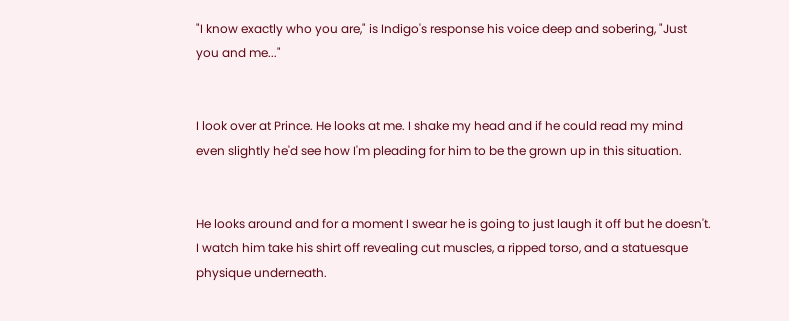"I know exactly who you are," is Indigo's response his voice deep and sobering, "Just you and me..."


I look over at Prince. He looks at me. I shake my head and if he could read my mind even slightly he'd see how I'm pleading for him to be the grown up in this situation.


He looks around and for a moment I swear he is going to just laugh it off but he doesn't. I watch him take his shirt off revealing cut muscles, a ripped torso, and a statuesque physique underneath.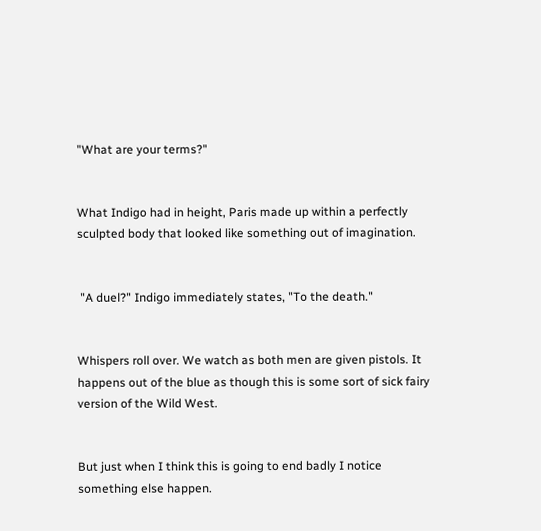"What are your terms?"


What Indigo had in height, Paris made up within a perfectly sculpted body that looked like something out of imagination.


 "A duel?" Indigo immediately states, "To the death."


Whispers roll over. We watch as both men are given pistols. It happens out of the blue as though this is some sort of sick fairy version of the Wild West.


But just when I think this is going to end badly I notice something else happen.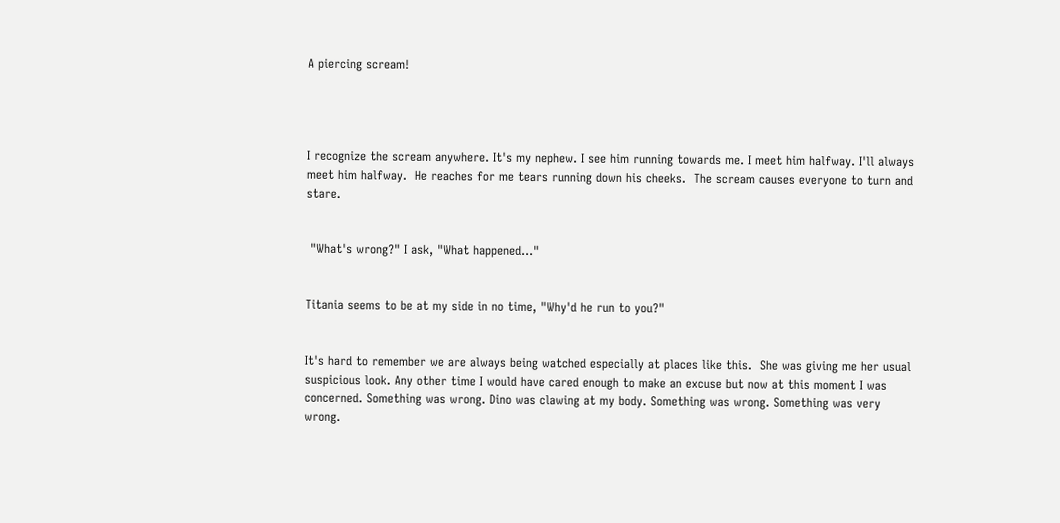A piercing scream!




I recognize the scream anywhere. It's my nephew. I see him running towards me. I meet him halfway. I'll always meet him halfway.  He reaches for me tears running down his cheeks.  The scream causes everyone to turn and stare.


 "What's wrong?" I ask, "What happened..."


Titania seems to be at my side in no time, "Why'd he run to you?"


It's hard to remember we are always being watched especially at places like this.  She was giving me her usual suspicious look. Any other time I would have cared enough to make an excuse but now at this moment I was concerned. Something was wrong. Dino was clawing at my body. Something was wrong. Something was very wrong.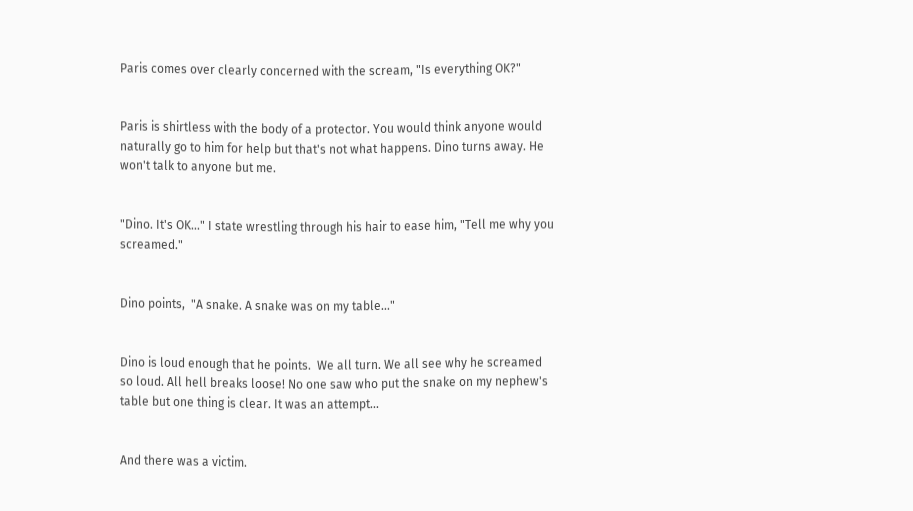Paris comes over clearly concerned with the scream, "Is everything OK?"


Paris is shirtless with the body of a protector. You would think anyone would naturally go to him for help but that's not what happens. Dino turns away. He won't talk to anyone but me.


"Dino. It's OK..." I state wrestling through his hair to ease him, "Tell me why you screamed."


Dino points,  "A snake. A snake was on my table..."


Dino is loud enough that he points.  We all turn. We all see why he screamed so loud. All hell breaks loose! No one saw who put the snake on my nephew's table but one thing is clear. It was an attempt...


And there was a victim.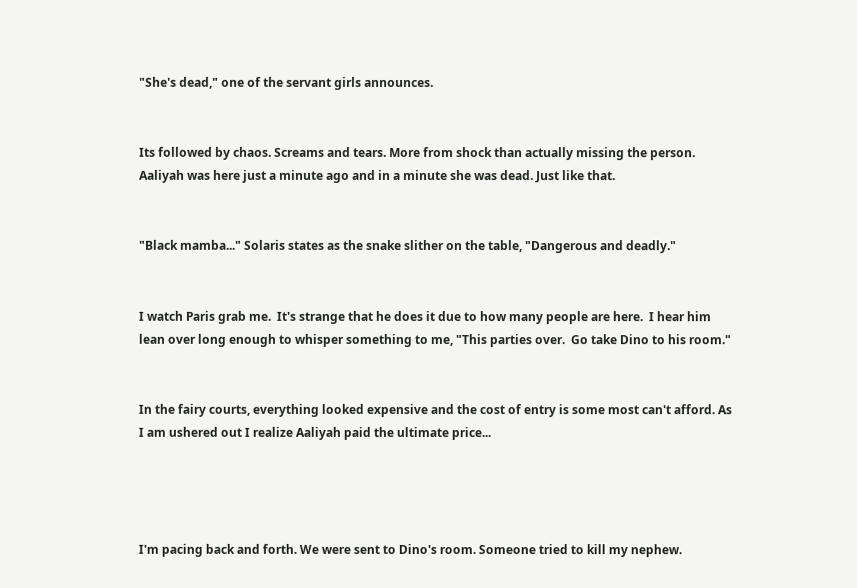"She's dead," one of the servant girls announces.


Its followed by chaos. Screams and tears. More from shock than actually missing the person. Aaliyah was here just a minute ago and in a minute she was dead. Just like that.


"Black mamba..." Solaris states as the snake slither on the table, "Dangerous and deadly."


I watch Paris grab me.  It's strange that he does it due to how many people are here.  I hear him lean over long enough to whisper something to me, "This parties over.  Go take Dino to his room."


In the fairy courts, everything looked expensive and the cost of entry is some most can't afford. As I am ushered out I realize Aaliyah paid the ultimate price...




I'm pacing back and forth. We were sent to Dino's room. Someone tried to kill my nephew.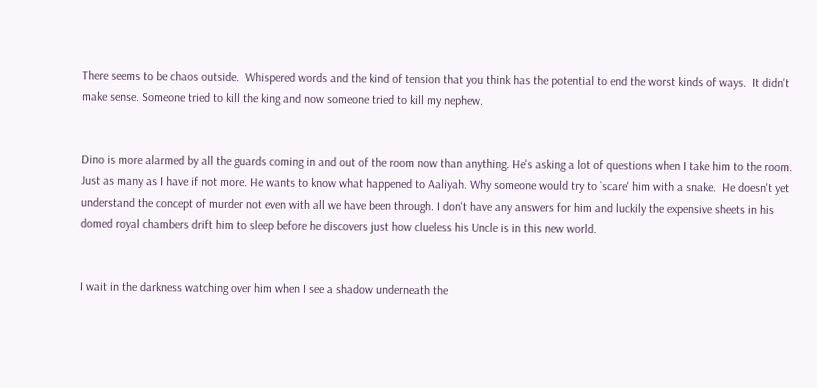There seems to be chaos outside.  Whispered words and the kind of tension that you think has the potential to end the worst kinds of ways.  It didn't make sense. Someone tried to kill the king and now someone tried to kill my nephew.


Dino is more alarmed by all the guards coming in and out of the room now than anything. He's asking a lot of questions when I take him to the room.  Just as many as I have if not more. He wants to know what happened to Aaliyah. Why someone would try to `scare' him with a snake.  He doesn't yet understand the concept of murder not even with all we have been through. I don't have any answers for him and luckily the expensive sheets in his domed royal chambers drift him to sleep before he discovers just how clueless his Uncle is in this new world.


I wait in the darkness watching over him when I see a shadow underneath the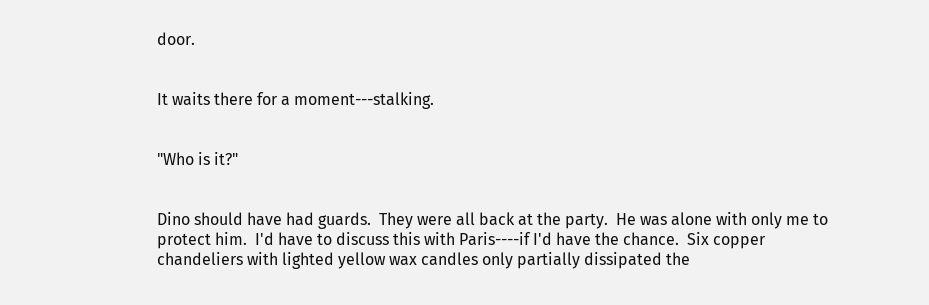door.


It waits there for a moment---stalking.


"Who is it?"


Dino should have had guards.  They were all back at the party.  He was alone with only me to protect him.  I'd have to discuss this with Paris----if I'd have the chance.  Six copper chandeliers with lighted yellow wax candles only partially dissipated the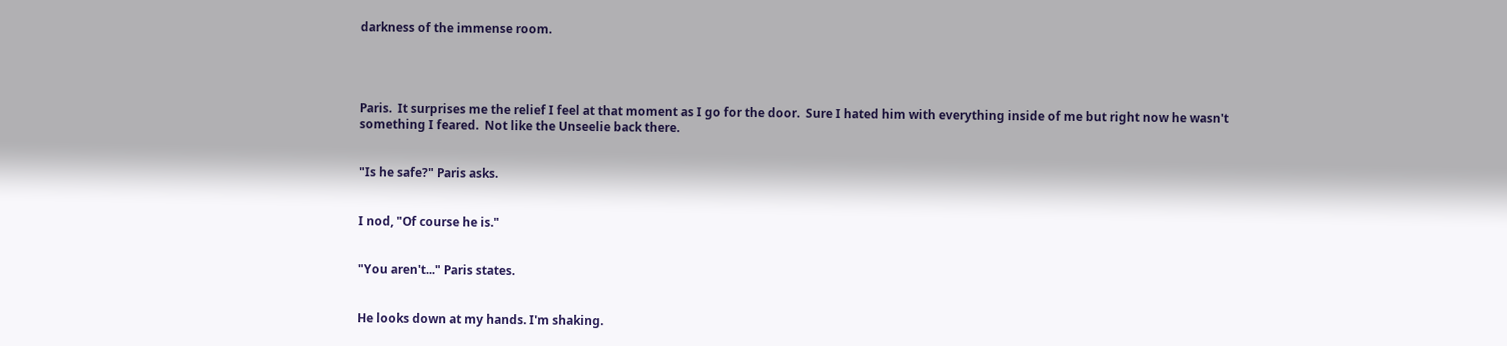darkness of the immense room.




Paris.  It surprises me the relief I feel at that moment as I go for the door.  Sure I hated him with everything inside of me but right now he wasn't something I feared.  Not like the Unseelie back there.


"Is he safe?" Paris asks.


I nod, "Of course he is."


"You aren't..." Paris states.


He looks down at my hands. I'm shaking.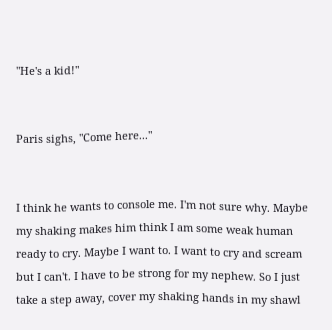"He's a kid!"


Paris sighs, "Come here..."


I think he wants to console me. I'm not sure why. Maybe my shaking makes him think I am some weak human ready to cry. Maybe I want to. I want to cry and scream but I can't. I have to be strong for my nephew. So I just take a step away, cover my shaking hands in my shawl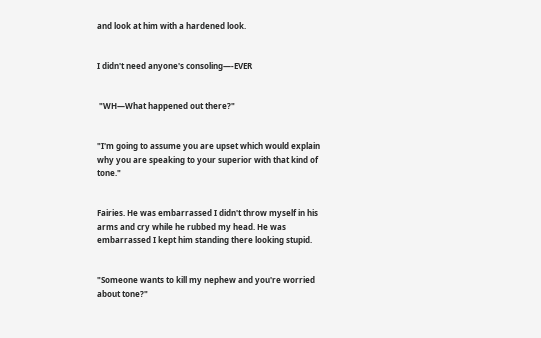and look at him with a hardened look.


I didn't need anyone's consoling—-EVER


 "WH—What happened out there?"


"I'm going to assume you are upset which would explain why you are speaking to your superior with that kind of tone."


Fairies. He was embarrassed I didn't throw myself in his arms and cry while he rubbed my head. He was embarrassed I kept him standing there looking stupid.


"Someone wants to kill my nephew and you're worried about tone?"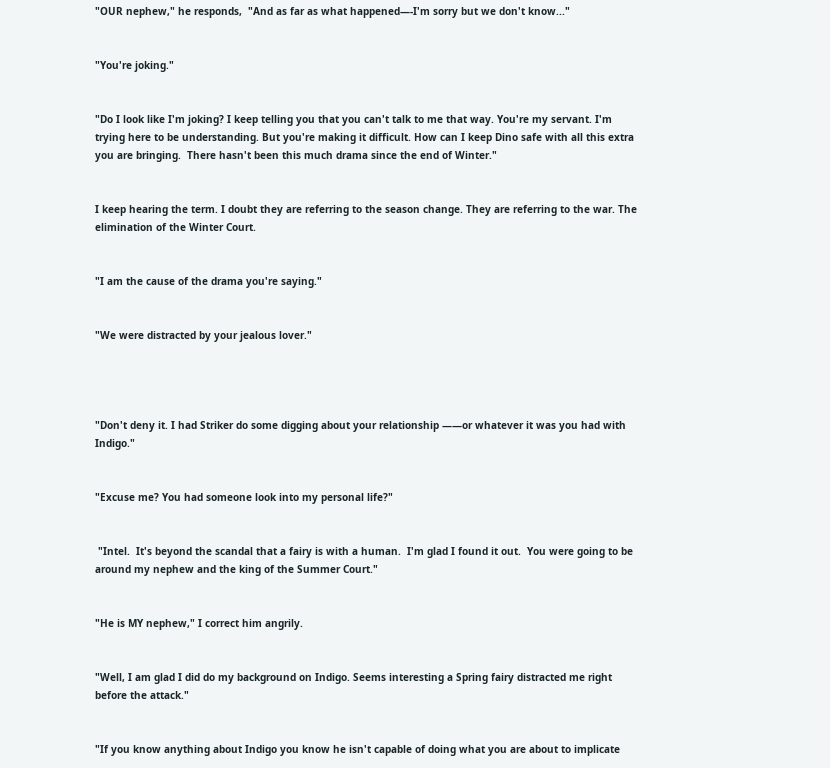"OUR nephew," he responds,  "And as far as what happened—-I'm sorry but we don't know..."


"You're joking."


"Do I look like I'm joking? I keep telling you that you can't talk to me that way. You're my servant. I'm trying here to be understanding. But you're making it difficult. How can I keep Dino safe with all this extra you are bringing.  There hasn't been this much drama since the end of Winter."


I keep hearing the term. I doubt they are referring to the season change. They are referring to the war. The elimination of the Winter Court.


"I am the cause of the drama you're saying."


"We were distracted by your jealous lover."




"Don't deny it. I had Striker do some digging about your relationship ——or whatever it was you had with Indigo."


"Excuse me? You had someone look into my personal life?"


 "Intel.  It's beyond the scandal that a fairy is with a human.  I'm glad I found it out.  You were going to be around my nephew and the king of the Summer Court."


"He is MY nephew," I correct him angrily.


"Well, I am glad I did do my background on Indigo. Seems interesting a Spring fairy distracted me right before the attack."


"If you know anything about Indigo you know he isn't capable of doing what you are about to implicate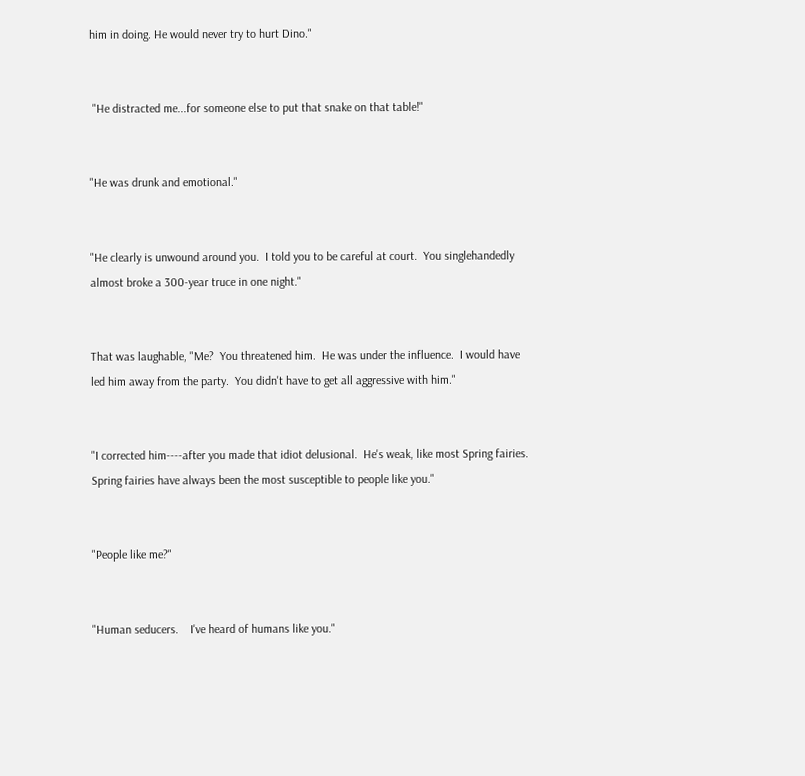him in doing. He would never try to hurt Dino."


 "He distracted me...for someone else to put that snake on that table!"


"He was drunk and emotional."


"He clearly is unwound around you.  I told you to be careful at court.  You singlehandedly almost broke a 300-year truce in one night."


That was laughable, "Me?  You threatened him.  He was under the influence.  I would have led him away from the party.  You didn't have to get all aggressive with him."


"I corrected him----after you made that idiot delusional.  He's weak, like most Spring fairies.  Spring fairies have always been the most susceptible to people like you."


"People like me?"


"Human seducers.    I've heard of humans like you."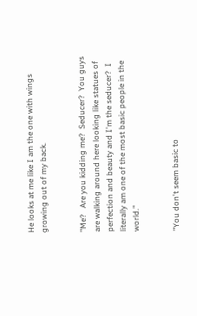He looks at me like I am the one with wings growing out of my back.


"Me?   Are you kidding me?  Seducer?  You guys are walking around here looking like statues of perfection and beauty and I'm the seducer?  I literally am one of the most basic people in the world."


"You don't seem basic to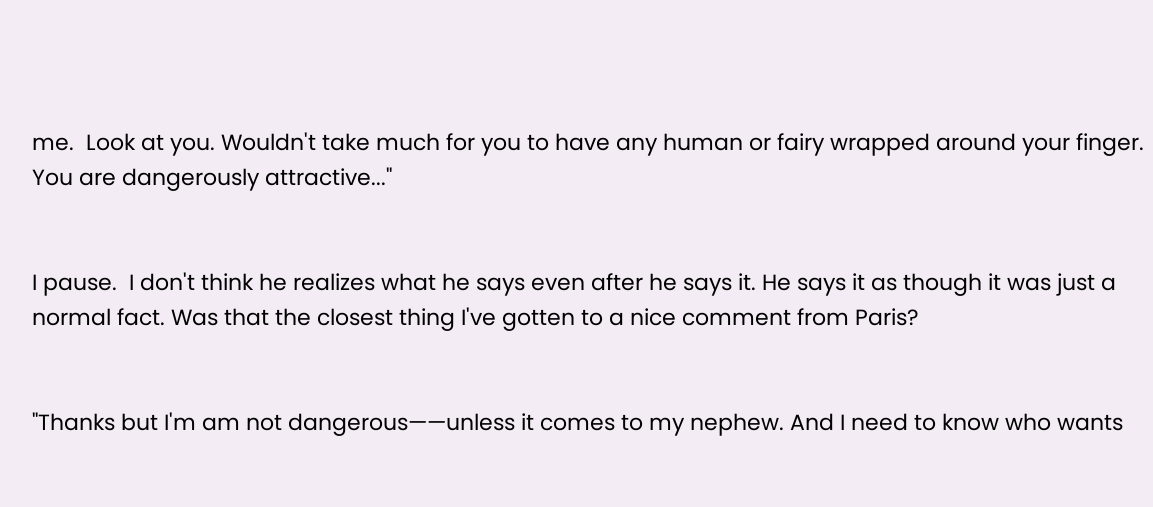me.  Look at you. Wouldn't take much for you to have any human or fairy wrapped around your finger. You are dangerously attractive..."


I pause.  I don't think he realizes what he says even after he says it. He says it as though it was just a normal fact. Was that the closest thing I've gotten to a nice comment from Paris?


"Thanks but I'm am not dangerous——unless it comes to my nephew. And I need to know who wants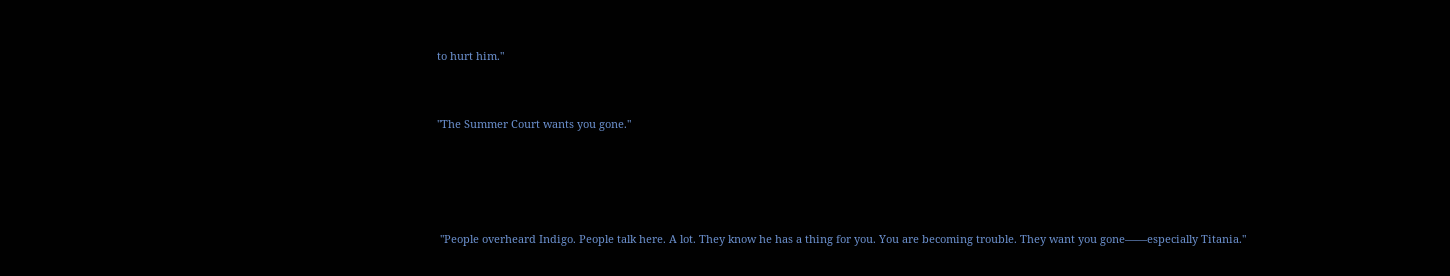to hurt him."


"The Summer Court wants you gone."




 "People overheard Indigo. People talk here. A lot. They know he has a thing for you. You are becoming trouble. They want you gone——especially Titania."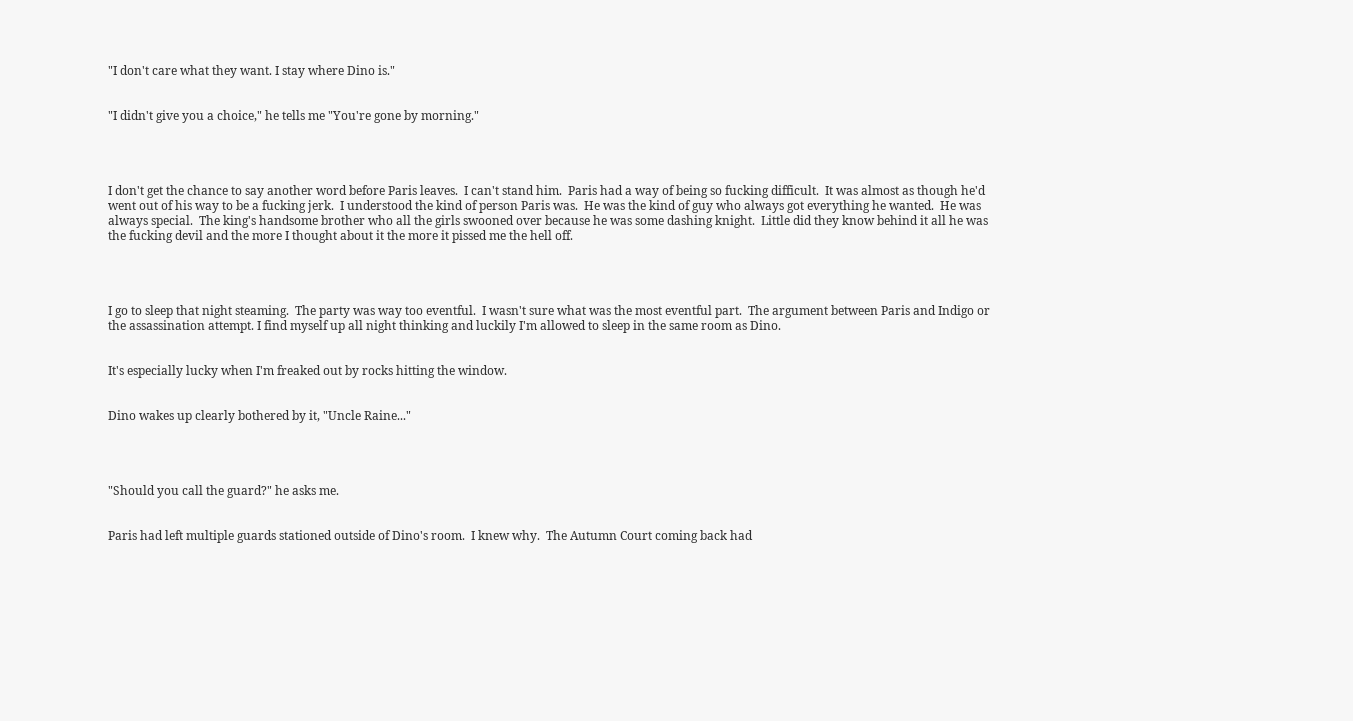"I don't care what they want. I stay where Dino is."


"I didn't give you a choice," he tells me "You're gone by morning."




I don't get the chance to say another word before Paris leaves.  I can't stand him.  Paris had a way of being so fucking difficult.  It was almost as though he'd went out of his way to be a fucking jerk.  I understood the kind of person Paris was.  He was the kind of guy who always got everything he wanted.  He was always special.  The king's handsome brother who all the girls swooned over because he was some dashing knight.  Little did they know behind it all he was the fucking devil and the more I thought about it the more it pissed me the hell off.




I go to sleep that night steaming.  The party was way too eventful.  I wasn't sure what was the most eventful part.  The argument between Paris and Indigo or the assassination attempt. I find myself up all night thinking and luckily I'm allowed to sleep in the same room as Dino.


It's especially lucky when I'm freaked out by rocks hitting the window.


Dino wakes up clearly bothered by it, "Uncle Raine..."




"Should you call the guard?" he asks me.


Paris had left multiple guards stationed outside of Dino's room.  I knew why.  The Autumn Court coming back had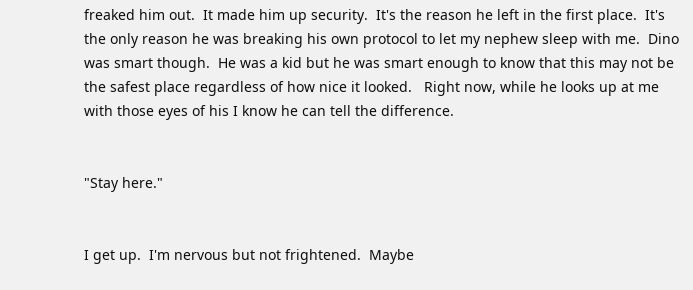freaked him out.  It made him up security.  It's the reason he left in the first place.  It's the only reason he was breaking his own protocol to let my nephew sleep with me.  Dino was smart though.  He was a kid but he was smart enough to know that this may not be the safest place regardless of how nice it looked.   Right now, while he looks up at me with those eyes of his I know he can tell the difference.


"Stay here."


I get up.  I'm nervous but not frightened.  Maybe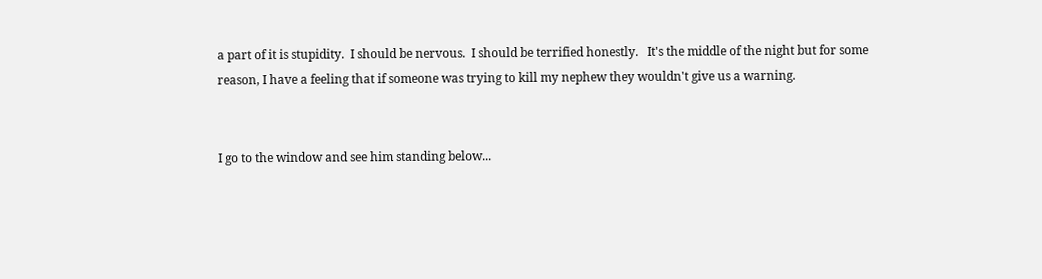a part of it is stupidity.  I should be nervous.  I should be terrified honestly.   It's the middle of the night but for some reason, I have a feeling that if someone was trying to kill my nephew they wouldn't give us a warning.


I go to the window and see him standing below...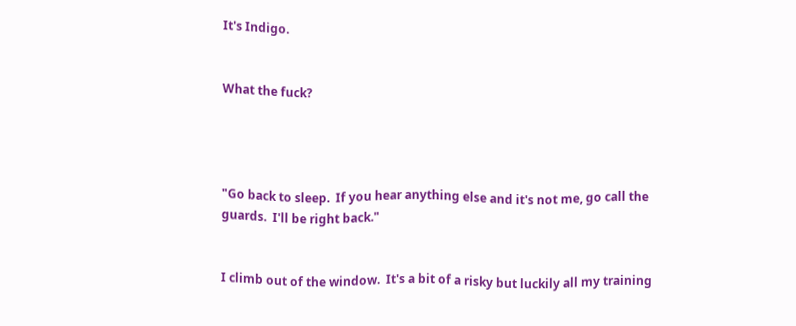It's Indigo.


What the fuck?




"Go back to sleep.  If you hear anything else and it's not me, go call the guards.  I'll be right back."


I climb out of the window.  It's a bit of a risky but luckily all my training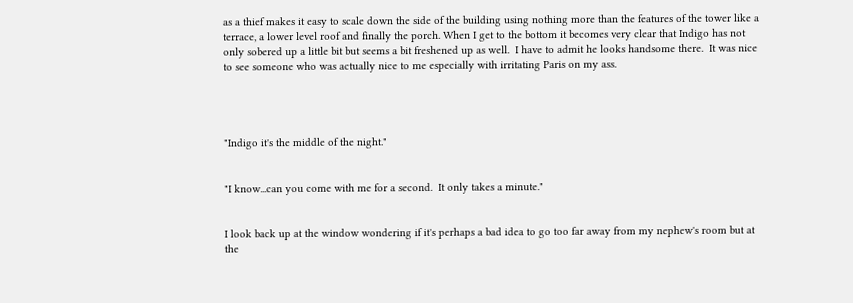as a thief makes it easy to scale down the side of the building using nothing more than the features of the tower like a terrace, a lower level roof and finally the porch. When I get to the bottom it becomes very clear that Indigo has not only sobered up a little bit but seems a bit freshened up as well.  I have to admit he looks handsome there.  It was nice to see someone who was actually nice to me especially with irritating Paris on my ass.




"Indigo it's the middle of the night."


"I know...can you come with me for a second.  It only takes a minute."


I look back up at the window wondering if it's perhaps a bad idea to go too far away from my nephew's room but at the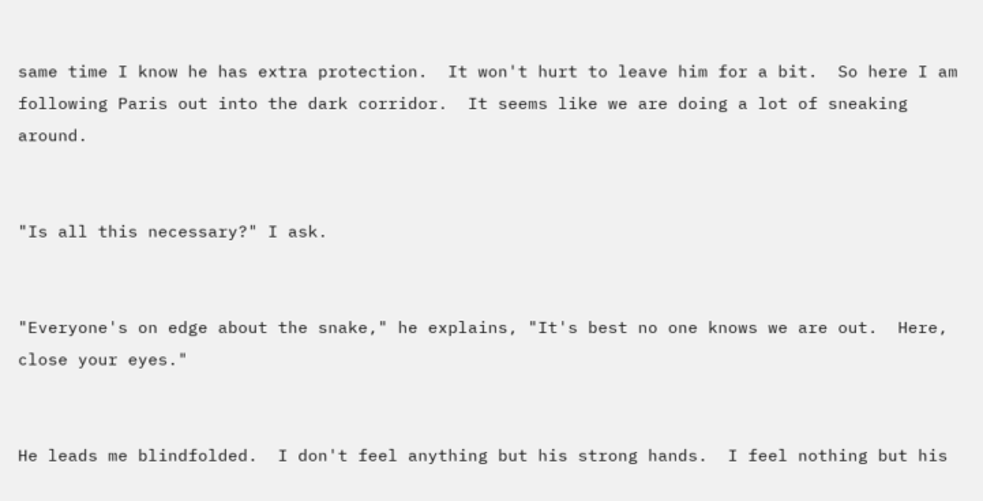same time I know he has extra protection.  It won't hurt to leave him for a bit.  So here I am following Paris out into the dark corridor.  It seems like we are doing a lot of sneaking around.


"Is all this necessary?" I ask.


"Everyone's on edge about the snake," he explains, "It's best no one knows we are out.  Here,  close your eyes."


He leads me blindfolded.  I don't feel anything but his strong hands.  I feel nothing but his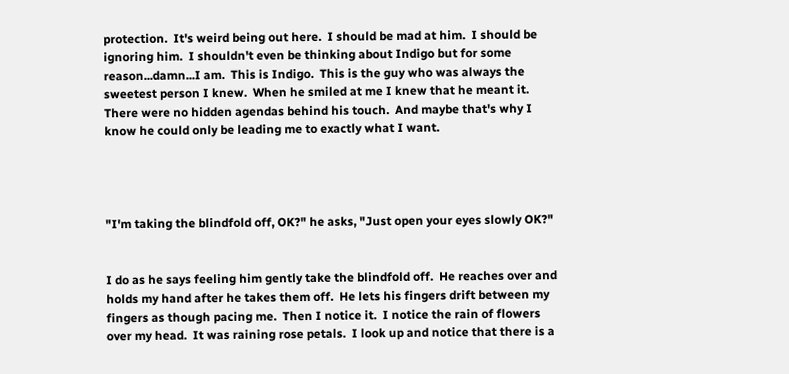protection.  It's weird being out here.  I should be mad at him.  I should be ignoring him.  I shouldn't even be thinking about Indigo but for some reason...damn...I am.  This is Indigo.  This is the guy who was always the sweetest person I knew.  When he smiled at me I knew that he meant it.  There were no hidden agendas behind his touch.  And maybe that's why I know he could only be leading me to exactly what I want.




"I'm taking the blindfold off, OK?" he asks, "Just open your eyes slowly OK?"


I do as he says feeling him gently take the blindfold off.  He reaches over and holds my hand after he takes them off.  He lets his fingers drift between my fingers as though pacing me.  Then I notice it.  I notice the rain of flowers over my head.  It was raining rose petals.  I look up and notice that there is a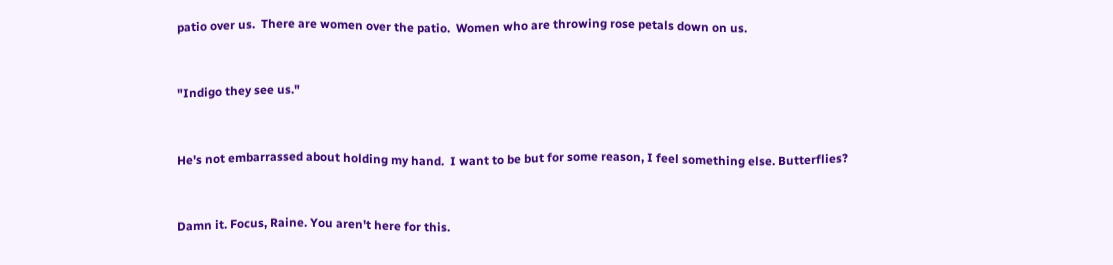patio over us.  There are women over the patio.  Women who are throwing rose petals down on us.


"Indigo they see us."


He's not embarrassed about holding my hand.  I want to be but for some reason, I feel something else. Butterflies?


Damn it. Focus, Raine. You aren't here for this.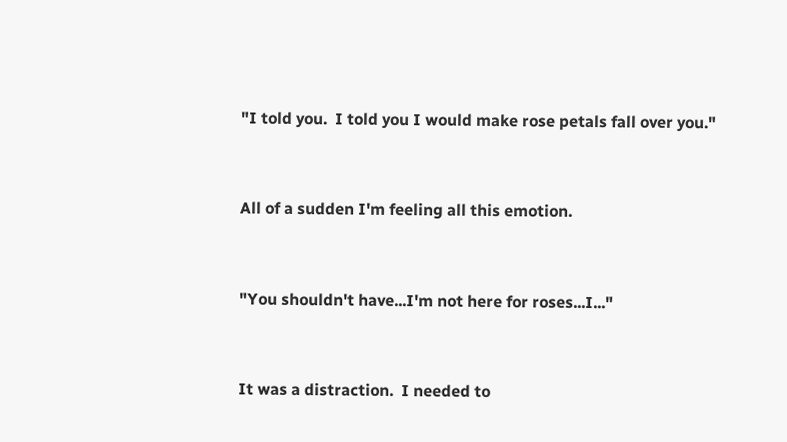"I told you.  I told you I would make rose petals fall over you."


All of a sudden I'm feeling all this emotion.


"You shouldn't have...I'm not here for roses...I..."


It was a distraction.  I needed to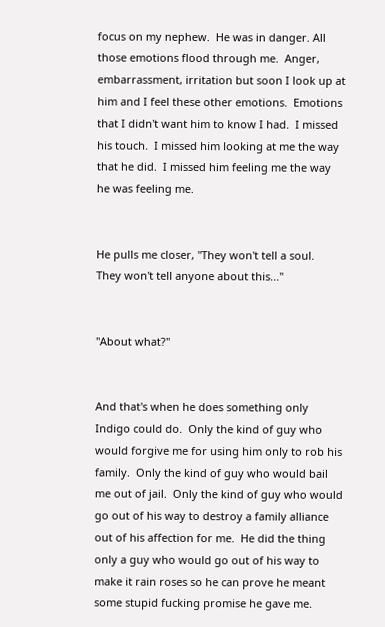focus on my nephew.  He was in danger. All those emotions flood through me.  Anger, embarrassment, irritation but soon I look up at him and I feel these other emotions.  Emotions that I didn't want him to know I had.  I missed his touch.  I missed him looking at me the way that he did.  I missed him feeling me the way he was feeling me.


He pulls me closer, "They won't tell a soul.  They won't tell anyone about this..."


"About what?"


And that's when he does something only Indigo could do.  Only the kind of guy who would forgive me for using him only to rob his family.  Only the kind of guy who would bail me out of jail.  Only the kind of guy who would go out of his way to destroy a family alliance out of his affection for me.  He did the thing only a guy who would go out of his way to make it rain roses so he can prove he meant some stupid fucking promise he gave me.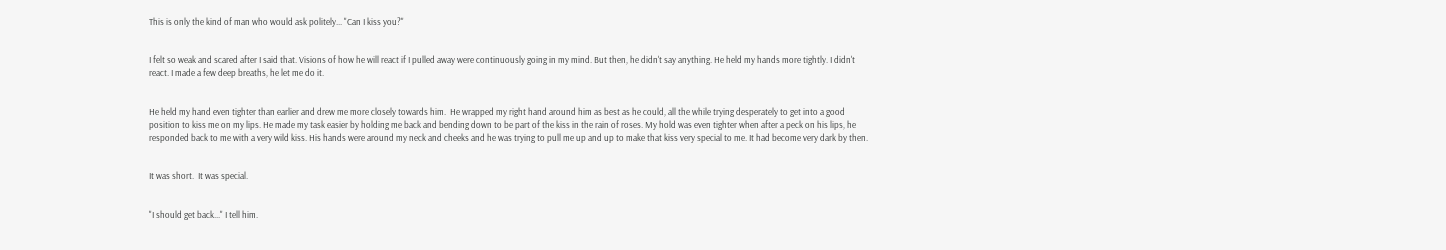This is only the kind of man who would ask politely... "Can I kiss you?"


I felt so weak and scared after I said that. Visions of how he will react if I pulled away were continuously going in my mind. But then, he didn't say anything. He held my hands more tightly. I didn't react. I made a few deep breaths, he let me do it.


He held my hand even tighter than earlier and drew me more closely towards him.  He wrapped my right hand around him as best as he could, all the while trying desperately to get into a good position to kiss me on my lips. He made my task easier by holding me back and bending down to be part of the kiss in the rain of roses. My hold was even tighter when after a peck on his lips, he responded back to me with a very wild kiss. His hands were around my neck and cheeks and he was trying to pull me up and up to make that kiss very special to me. It had become very dark by then.


It was short.  It was special.


"I should get back..." I tell him.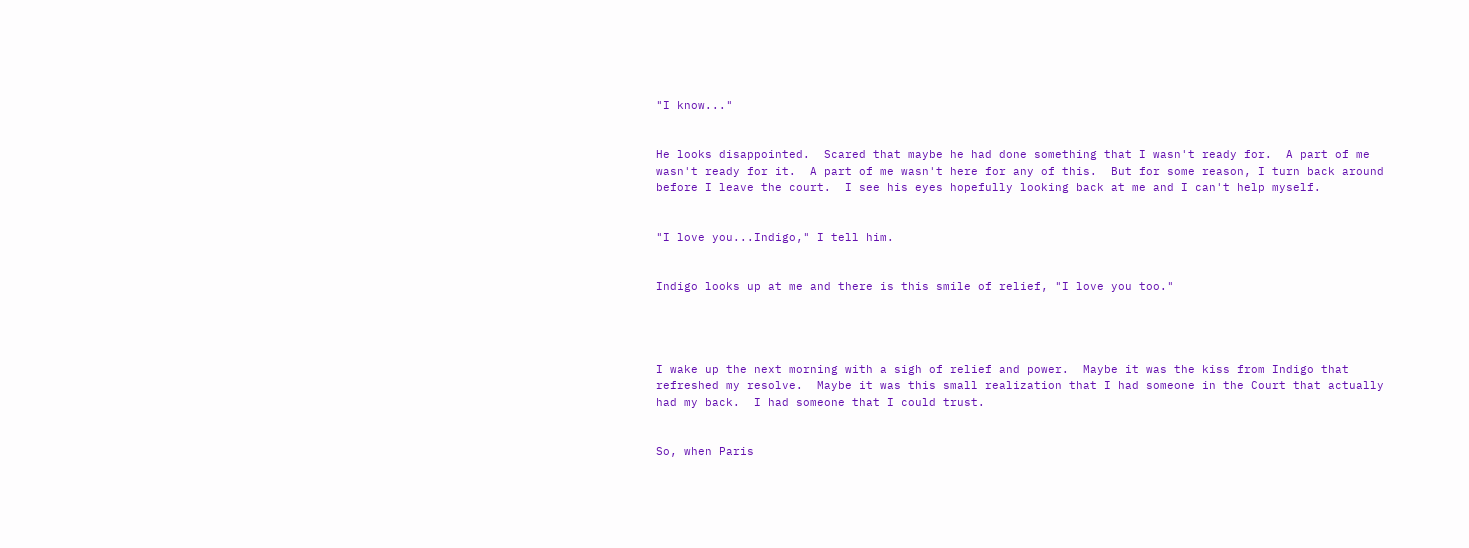"I know..."


He looks disappointed.  Scared that maybe he had done something that I wasn't ready for.  A part of me wasn't ready for it.  A part of me wasn't here for any of this.  But for some reason, I turn back around before I leave the court.  I see his eyes hopefully looking back at me and I can't help myself.


"I love you...Indigo," I tell him.


Indigo looks up at me and there is this smile of relief, "I love you too."




I wake up the next morning with a sigh of relief and power.  Maybe it was the kiss from Indigo that refreshed my resolve.  Maybe it was this small realization that I had someone in the Court that actually had my back.  I had someone that I could trust.


So, when Paris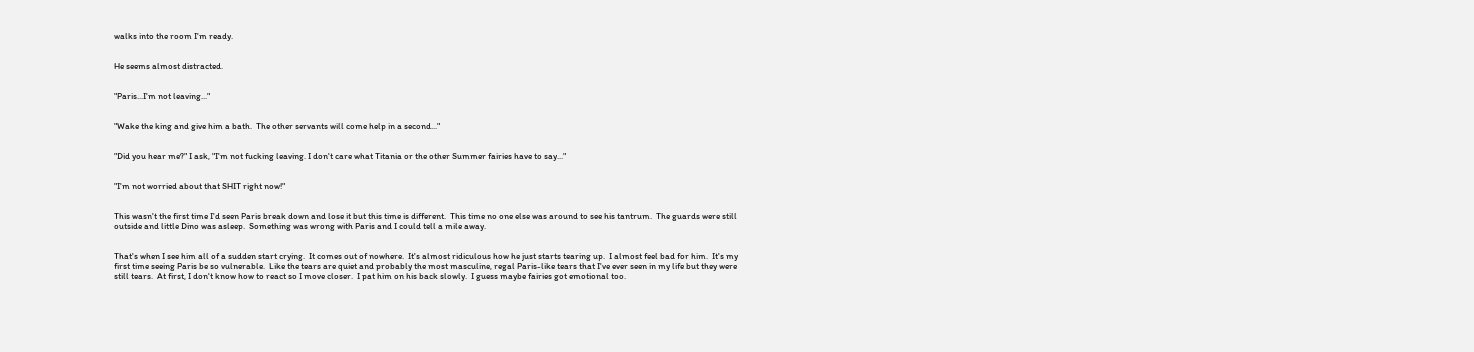walks into the room I'm ready.


He seems almost distracted.


"Paris...I'm not leaving..."


"Wake the king and give him a bath.  The other servants will come help in a second..."


"Did you hear me?" I ask, "I'm not fucking leaving. I don't care what Titania or the other Summer fairies have to say..."


"I'm not worried about that SHIT right now!"


This wasn't the first time I'd seen Paris break down and lose it but this time is different.  This time no one else was around to see his tantrum.  The guards were still outside and little Dino was asleep.  Something was wrong with Paris and I could tell a mile away.


That's when I see him all of a sudden start crying.  It comes out of nowhere.  It's almost ridiculous how he just starts tearing up.  I almost feel bad for him.  It's my first time seeing Paris be so vulnerable.  Like the tears are quiet and probably the most masculine, regal Paris-like tears that I've ever seen in my life but they were still tears.  At first, I don't know how to react so I move closer.  I pat him on his back slowly.  I guess maybe fairies got emotional too.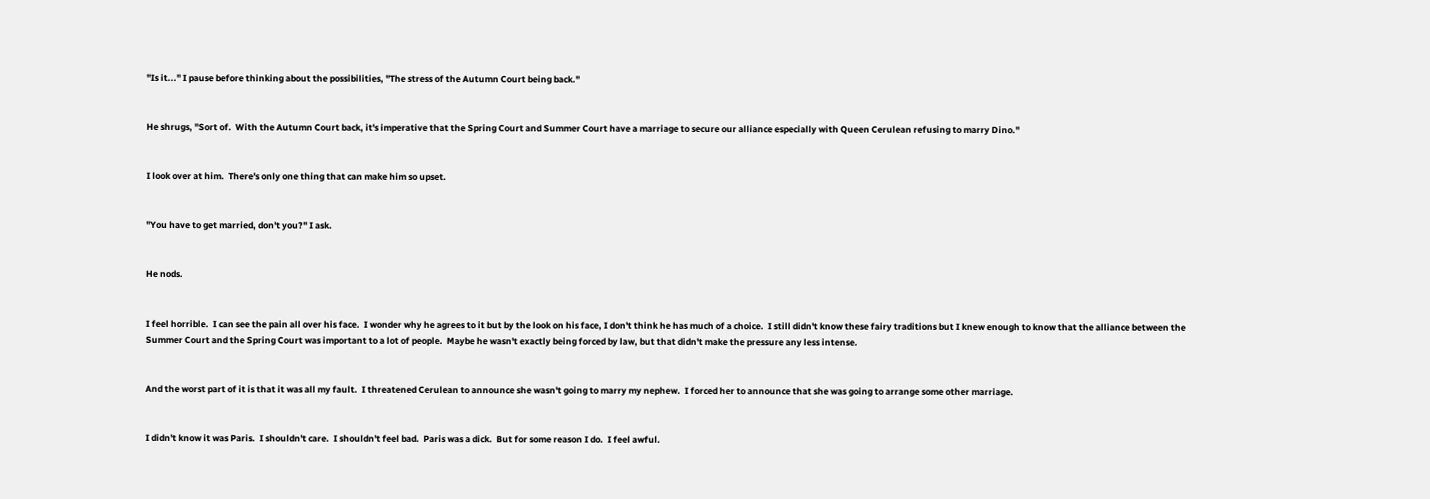"Is it..." I pause before thinking about the possibilities, "The stress of the Autumn Court being back."


He shrugs, "Sort of.  With the Autumn Court back, it's imperative that the Spring Court and Summer Court have a marriage to secure our alliance especially with Queen Cerulean refusing to marry Dino."


I look over at him.  There's only one thing that can make him so upset.


"You have to get married, don't you?" I ask.


He nods.


I feel horrible.  I can see the pain all over his face.  I wonder why he agrees to it but by the look on his face, I don't think he has much of a choice.  I still didn't know these fairy traditions but I knew enough to know that the alliance between the Summer Court and the Spring Court was important to a lot of people.  Maybe he wasn't exactly being forced by law, but that didn't make the pressure any less intense.


And the worst part of it is that it was all my fault.  I threatened Cerulean to announce she wasn't going to marry my nephew.  I forced her to announce that she was going to arrange some other marriage.


I didn't know it was Paris.  I shouldn't care.  I shouldn't feel bad.  Paris was a dick.  But for some reason I do.  I feel awful.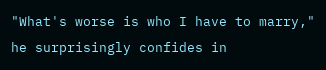"What's worse is who I have to marry," he surprisingly confides in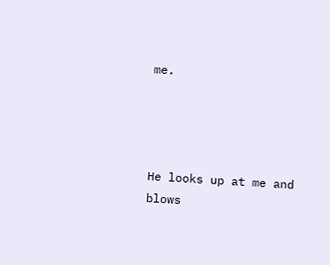me.




He looks up at me and blows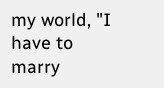my world, "I have to marry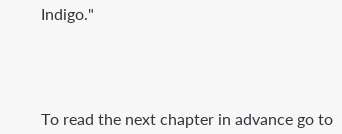Indigo."





To read the next chapter in advance go to